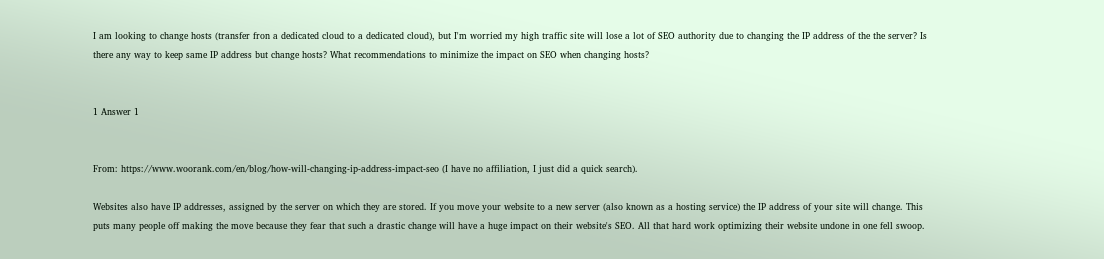I am looking to change hosts (transfer fron a dedicated cloud to a dedicated cloud), but I'm worried my high traffic site will lose a lot of SEO authority due to changing the IP address of the the server? Is there any way to keep same IP address but change hosts? What recommendations to minimize the impact on SEO when changing hosts?


1 Answer 1


From: https://www.woorank.com/en/blog/how-will-changing-ip-address-impact-seo (I have no affiliation, I just did a quick search).

Websites also have IP addresses, assigned by the server on which they are stored. If you move your website to a new server (also known as a hosting service) the IP address of your site will change. This puts many people off making the move because they fear that such a drastic change will have a huge impact on their website's SEO. All that hard work optimizing their website undone in one fell swoop.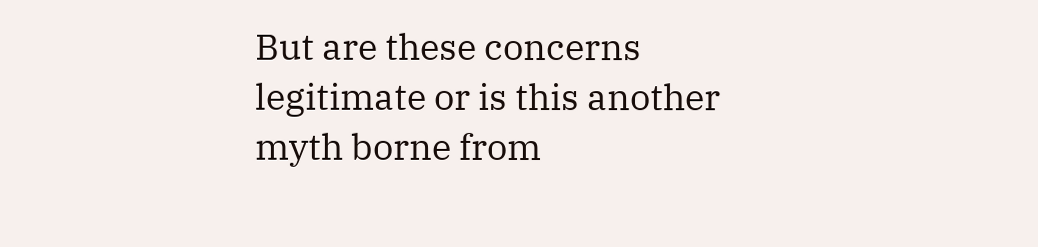But are these concerns legitimate or is this another myth borne from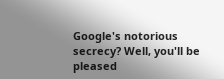Google's notorious secrecy? Well, you'll be pleased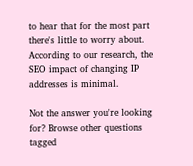to hear that for the most part there's little to worry about. According to our research, the SEO impact of changing IP addresses is minimal.

Not the answer you're looking for? Browse other questions tagged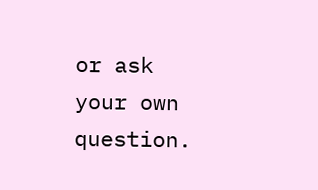or ask your own question.